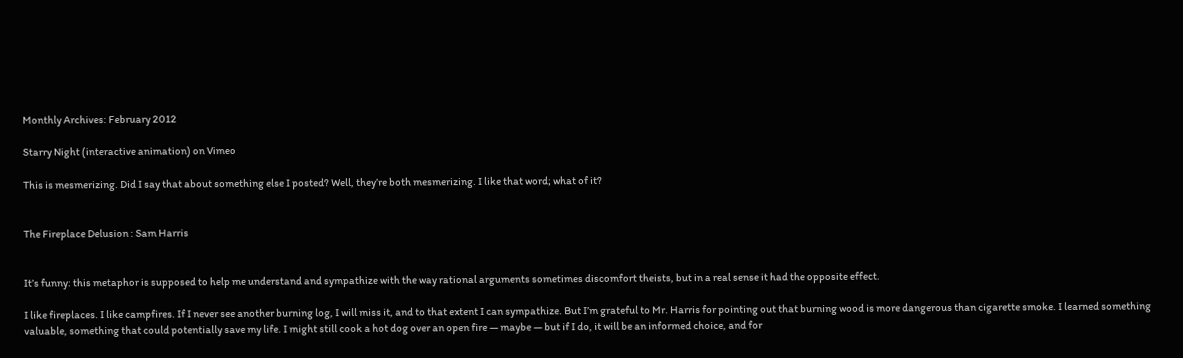Monthly Archives: February 2012

Starry Night (interactive animation) on Vimeo

This is mesmerizing. Did I say that about something else I posted? Well, they’re both mesmerizing. I like that word; what of it?


The Fireplace Delusion : Sam Harris


It’s funny: this metaphor is supposed to help me understand and sympathize with the way rational arguments sometimes discomfort theists, but in a real sense it had the opposite effect.

I like fireplaces. I like campfires. If I never see another burning log, I will miss it, and to that extent I can sympathize. But I’m grateful to Mr. Harris for pointing out that burning wood is more dangerous than cigarette smoke. I learned something valuable, something that could potentially save my life. I might still cook a hot dog over an open fire — maybe — but if I do, it will be an informed choice, and for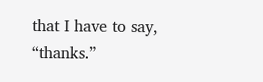that I have to say, “thanks.”